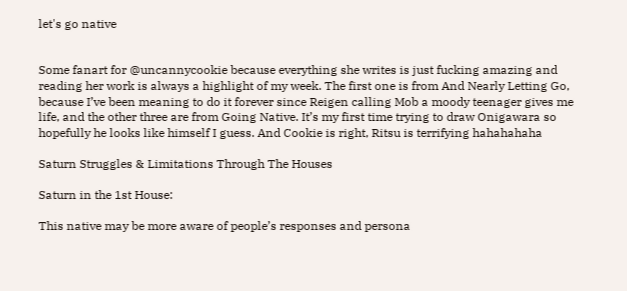let's go native


Some fanart for @uncannycookie because everything she writes is just fucking amazing and reading her work is always a highlight of my week. The first one is from And Nearly Letting Go, because I’ve been meaning to do it forever since Reigen calling Mob a moody teenager gives me life, and the other three are from Going Native. It’s my first time trying to draw Onigawara so hopefully he looks like himself I guess. And Cookie is right, Ritsu is terrifying hahahahaha

Saturn Struggles & Limitations Through The Houses

Saturn in the 1st House:

This native may be more aware of people’s responses and persona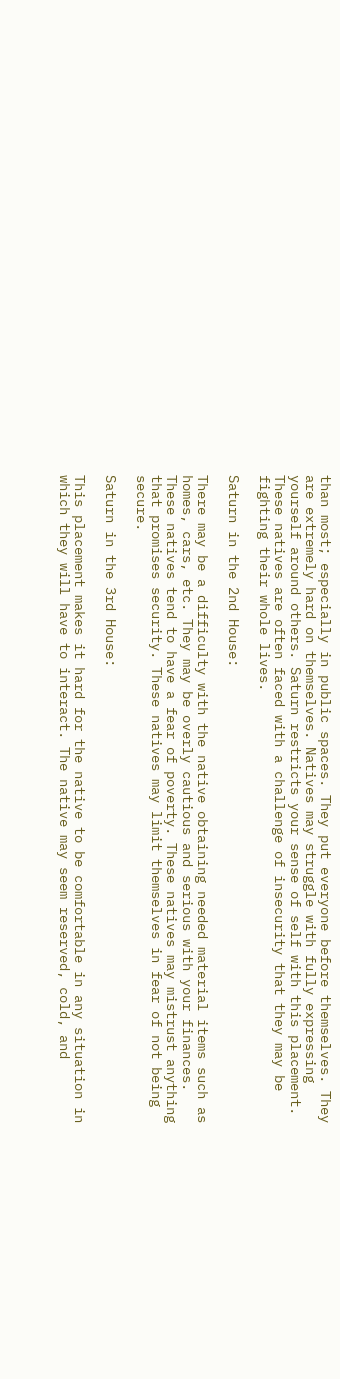than most; especially in public spaces. They put everyone before themselves. They are extremely hard on themselves. Natives may struggle with fully expressing yourself around others. Saturn restricts your sense of self with this placement. These natives are often faced with a challenge of insecurity that they may be fighting their whole lives.

Saturn in the 2nd House:

There may be a difficulty with the native obtaining needed material items such as homes, cars, etc. They may be overly cautious and serious with your finances. These natives tend to have a fear of poverty. These natives may mistrust anything that promises security. These natives may limit themselves in fear of not being secure.

Saturn in the 3rd House:

This placement makes it hard for the native to be comfortable in any situation in which they will have to interact. The native may seem reserved, cold, and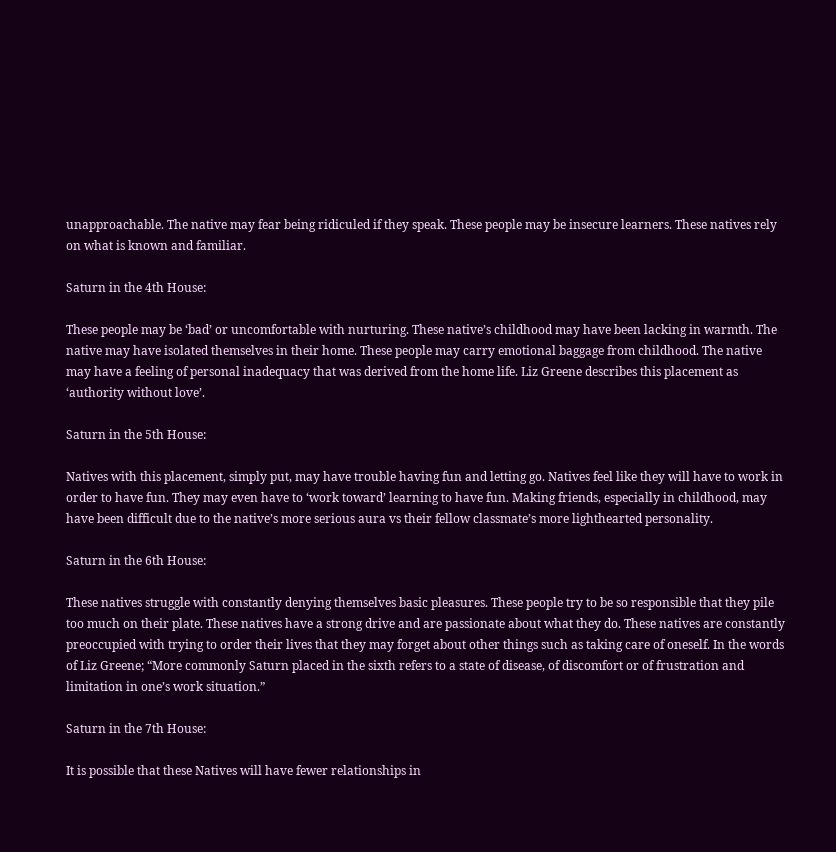unapproachable. The native may fear being ridiculed if they speak. These people may be insecure learners. These natives rely on what is known and familiar.

Saturn in the 4th House:

These people may be ‘bad’ or uncomfortable with nurturing. These native’s childhood may have been lacking in warmth. The native may have isolated themselves in their home. These people may carry emotional baggage from childhood. The native may have a feeling of personal inadequacy that was derived from the home life. Liz Greene describes this placement as ‘authority without love’.

Saturn in the 5th House:

Natives with this placement, simply put, may have trouble having fun and letting go. Natives feel like they will have to work in order to have fun. They may even have to ‘work toward’ learning to have fun. Making friends, especially in childhood, may have been difficult due to the native’s more serious aura vs their fellow classmate’s more lighthearted personality.

Saturn in the 6th House:

These natives struggle with constantly denying themselves basic pleasures. These people try to be so responsible that they pile too much on their plate. These natives have a strong drive and are passionate about what they do. These natives are constantly preoccupied with trying to order their lives that they may forget about other things such as taking care of oneself. In the words of Liz Greene; “More commonly Saturn placed in the sixth refers to a state of disease, of discomfort or of frustration and limitation in one’s work situation.”

Saturn in the 7th House:

It is possible that these Natives will have fewer relationships in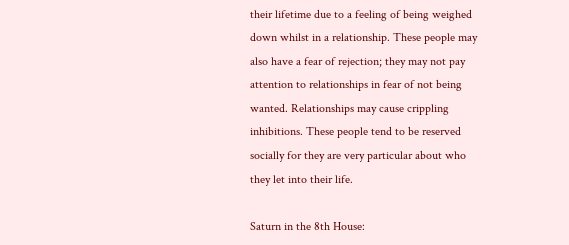their lifetime due to a feeling of being weighed down whilst in a relationship. These people may also have a fear of rejection; they may not pay attention to relationships in fear of not being wanted. Relationships may cause crippling inhibitions. These people tend to be reserved socially for they are very particular about who they let into their life.

Saturn in the 8th House: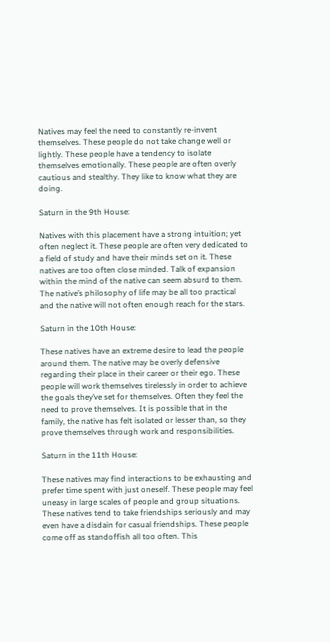Natives may feel the need to constantly re-invent themselves. These people do not take change well or lightly. These people have a tendency to isolate themselves emotionally. These people are often overly cautious and stealthy. They like to know what they are doing.

Saturn in the 9th House:

Natives with this placement have a strong intuition; yet often neglect it. These people are often very dedicated to a field of study and have their minds set on it. These natives are too often close minded. Talk of expansion within the mind of the native can seem absurd to them. The native’s philosophy of life may be all too practical and the native will not often enough reach for the stars.

Saturn in the 10th House:

These natives have an extreme desire to lead the people around them. The native may be overly defensive regarding their place in their career or their ego. These people will work themselves tirelessly in order to achieve the goals they’ve set for themselves. Often they feel the need to prove themselves. It is possible that in the family, the native has felt isolated or lesser than, so they prove themselves through work and responsibilities.

Saturn in the 11th House:

These natives may find interactions to be exhausting and prefer time spent with just oneself. These people may feel uneasy in large scales of people and group situations. These natives tend to take friendships seriously and may even have a disdain for casual friendships. These people come off as standoffish all too often. This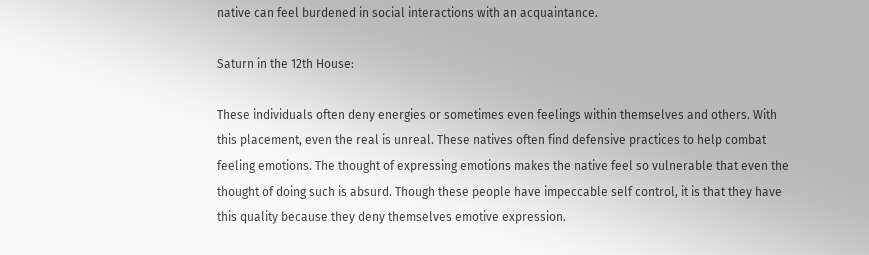native can feel burdened in social interactions with an acquaintance.

Saturn in the 12th House:

These individuals often deny energies or sometimes even feelings within themselves and others. With this placement, even the real is unreal. These natives often find defensive practices to help combat feeling emotions. The thought of expressing emotions makes the native feel so vulnerable that even the thought of doing such is absurd. Though these people have impeccable self control, it is that they have this quality because they deny themselves emotive expression.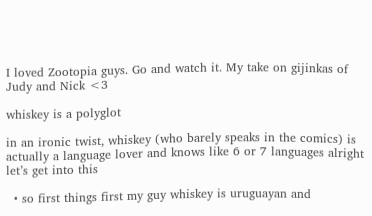I loved Zootopia guys. Go and watch it. My take on gijinkas of Judy and Nick <3

whiskey is a polyglot

in an ironic twist, whiskey (who barely speaks in the comics) is actually a language lover and knows like 6 or 7 languages alright let’s get into this

  • so first things first my guy whiskey is uruguayan and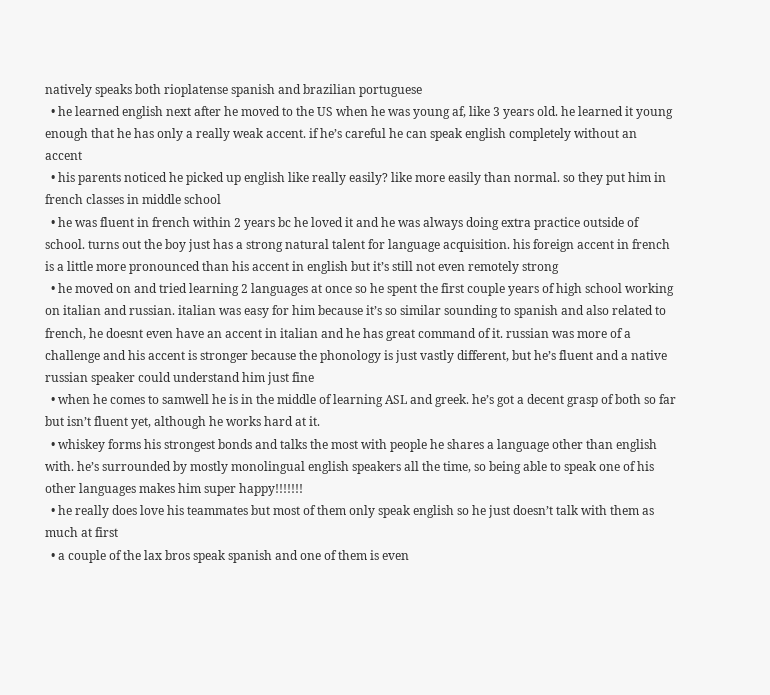natively speaks both rioplatense spanish and brazilian portuguese
  • he learned english next after he moved to the US when he was young af, like 3 years old. he learned it young enough that he has only a really weak accent. if he’s careful he can speak english completely without an accent
  • his parents noticed he picked up english like really easily? like more easily than normal. so they put him in french classes in middle school
  • he was fluent in french within 2 years bc he loved it and he was always doing extra practice outside of school. turns out the boy just has a strong natural talent for language acquisition. his foreign accent in french is a little more pronounced than his accent in english but it’s still not even remotely strong
  • he moved on and tried learning 2 languages at once so he spent the first couple years of high school working on italian and russian. italian was easy for him because it’s so similar sounding to spanish and also related to french, he doesnt even have an accent in italian and he has great command of it. russian was more of a challenge and his accent is stronger because the phonology is just vastly different, but he’s fluent and a native russian speaker could understand him just fine
  • when he comes to samwell he is in the middle of learning ASL and greek. he’s got a decent grasp of both so far but isn’t fluent yet, although he works hard at it.
  • whiskey forms his strongest bonds and talks the most with people he shares a language other than english with. he’s surrounded by mostly monolingual english speakers all the time, so being able to speak one of his other languages makes him super happy!!!!!!!
  • he really does love his teammates but most of them only speak english so he just doesn’t talk with them as much at first
  • a couple of the lax bros speak spanish and one of them is even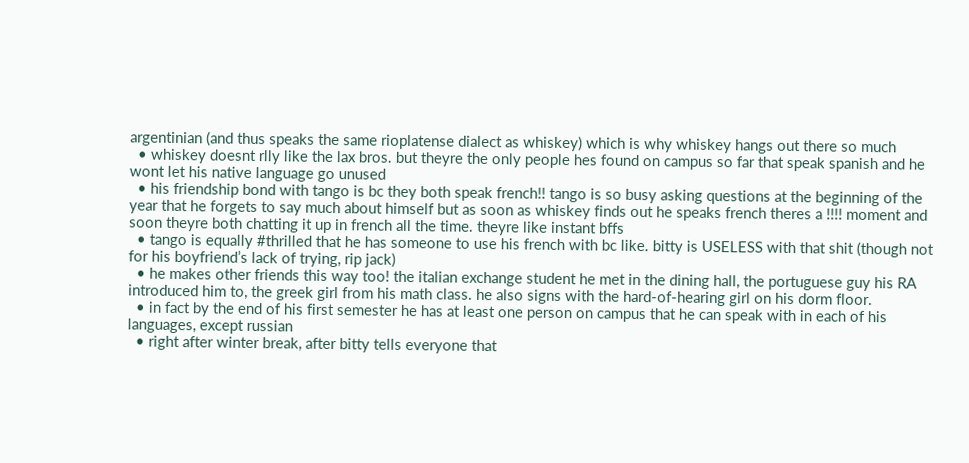argentinian (and thus speaks the same rioplatense dialect as whiskey) which is why whiskey hangs out there so much
  • whiskey doesnt rlly like the lax bros. but theyre the only people hes found on campus so far that speak spanish and he wont let his native language go unused
  • his friendship bond with tango is bc they both speak french!! tango is so busy asking questions at the beginning of the year that he forgets to say much about himself but as soon as whiskey finds out he speaks french theres a !!!! moment and soon theyre both chatting it up in french all the time. theyre like instant bffs
  • tango is equally #thrilled that he has someone to use his french with bc like. bitty is USELESS with that shit (though not for his boyfriend’s lack of trying, rip jack)
  • he makes other friends this way too! the italian exchange student he met in the dining hall, the portuguese guy his RA introduced him to, the greek girl from his math class. he also signs with the hard-of-hearing girl on his dorm floor.
  • in fact by the end of his first semester he has at least one person on campus that he can speak with in each of his languages, except russian
  • right after winter break, after bitty tells everyone that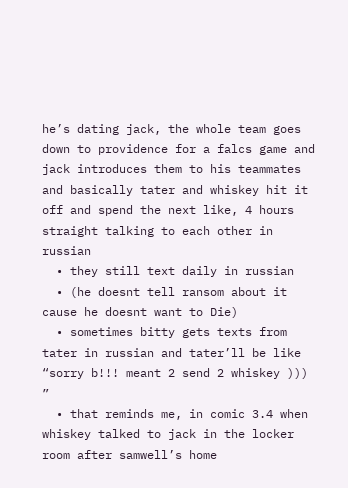he’s dating jack, the whole team goes down to providence for a falcs game and jack introduces them to his teammates and basically tater and whiskey hit it off and spend the next like, 4 hours straight talking to each other in russian
  • they still text daily in russian
  • (he doesnt tell ransom about it cause he doesnt want to Die)
  • sometimes bitty gets texts from tater in russian and tater’ll be like “sorry b!!! meant 2 send 2 whiskey )))   ”
  • that reminds me, in comic 3.4 when whiskey talked to jack in the locker room after samwell’s home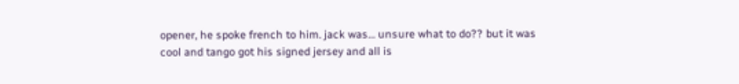opener, he spoke french to him. jack was… unsure what to do?? but it was cool and tango got his signed jersey and all is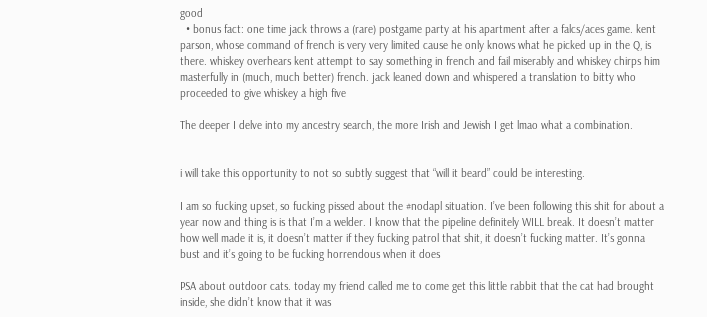good
  • bonus fact: one time jack throws a (rare) postgame party at his apartment after a falcs/aces game. kent parson, whose command of french is very very limited cause he only knows what he picked up in the Q, is there. whiskey overhears kent attempt to say something in french and fail miserably and whiskey chirps him masterfully in (much, much better) french. jack leaned down and whispered a translation to bitty who proceeded to give whiskey a high five

The deeper I delve into my ancestry search, the more Irish and Jewish I get lmao what a combination.


i will take this opportunity to not so subtly suggest that “will it beard” could be interesting.

I am so fucking upset, so fucking pissed about the #nodapl situation. I’ve been following this shit for about a year now and thing is is that I’m a welder. I know that the pipeline definitely WILL break. It doesn’t matter how well made it is, it doesn’t matter if they fucking patrol that shit, it doesn’t fucking matter. It’s gonna bust and it’s going to be fucking horrendous when it does

PSA about outdoor cats. today my friend called me to come get this little rabbit that the cat had brought inside, she didn’t know that it was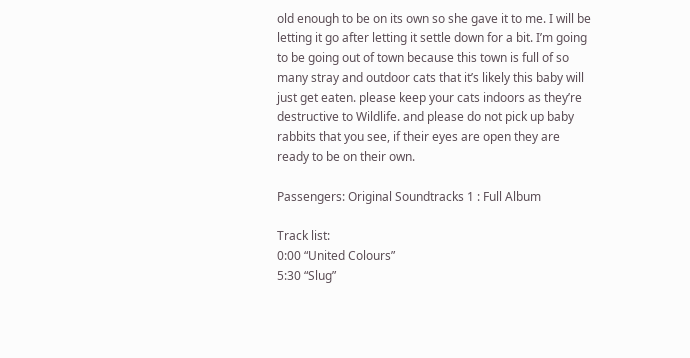old enough to be on its own so she gave it to me. I will be letting it go after letting it settle down for a bit. I’m going to be going out of town because this town is full of so many stray and outdoor cats that it’s likely this baby will just get eaten. please keep your cats indoors as they’re destructive to Wildlife. and please do not pick up baby rabbits that you see, if their eyes are open they are ready to be on their own.

Passengers: Original Soundtracks 1 : Full Album

Track list:
0:00 “United Colours”
5:30 “Slug”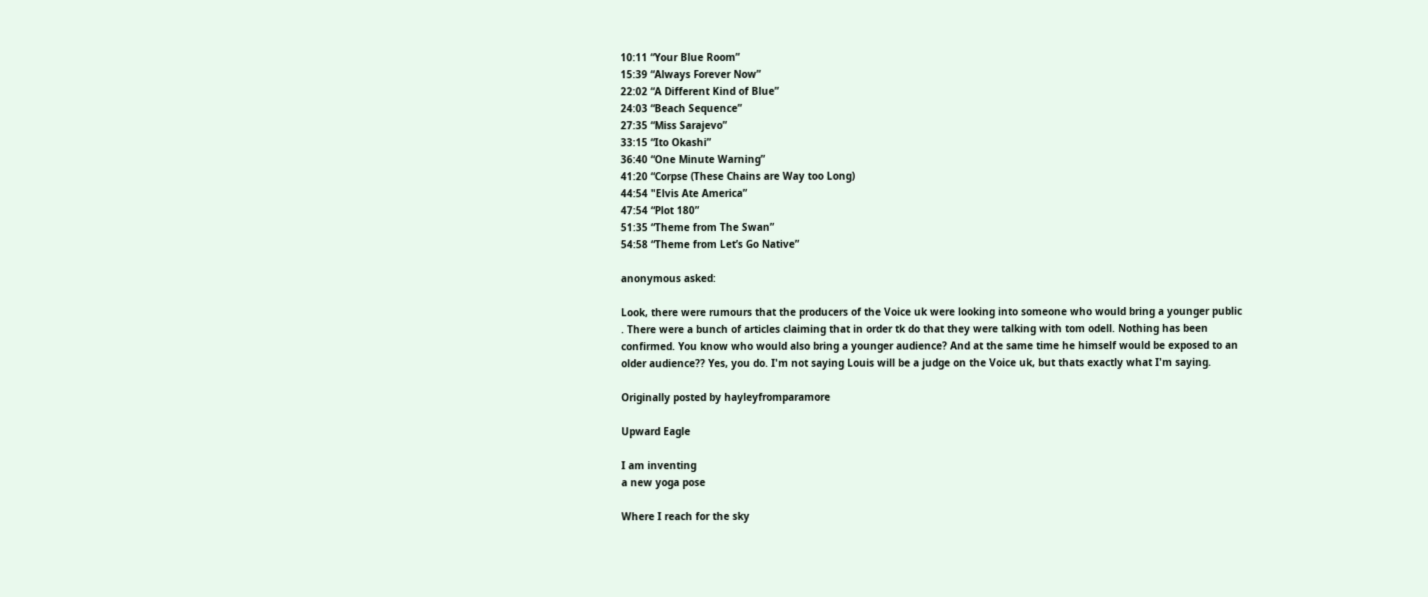10:11 “Your Blue Room”
15:39 “Always Forever Now”
22:02 “A Different Kind of Blue”
24:03 “Beach Sequence”
27:35 “Miss Sarajevo”
33:15 “Ito Okashi”
36:40 “One Minute Warning”
41:20 “Corpse (These Chains are Way too Long)
44:54 "Elvis Ate America”
47:54 “Plot 180”
51:35 “Theme from The Swan”
54:58 “Theme from Let’s Go Native”

anonymous asked:

Look, there were rumours that the producers of the Voice uk were looking into someone who would bring a younger public . There were a bunch of articles claiming that in order tk do that they were talking with tom odell. Nothing has been confirmed. You know who would also bring a younger audience? And at the same time he himself would be exposed to an older audience?? Yes, you do. I'm not saying Louis will be a judge on the Voice uk, but thats exactly what I'm saying.

Originally posted by hayleyfromparamore

Upward Eagle

I am inventing
a new yoga pose

Where I reach for the sky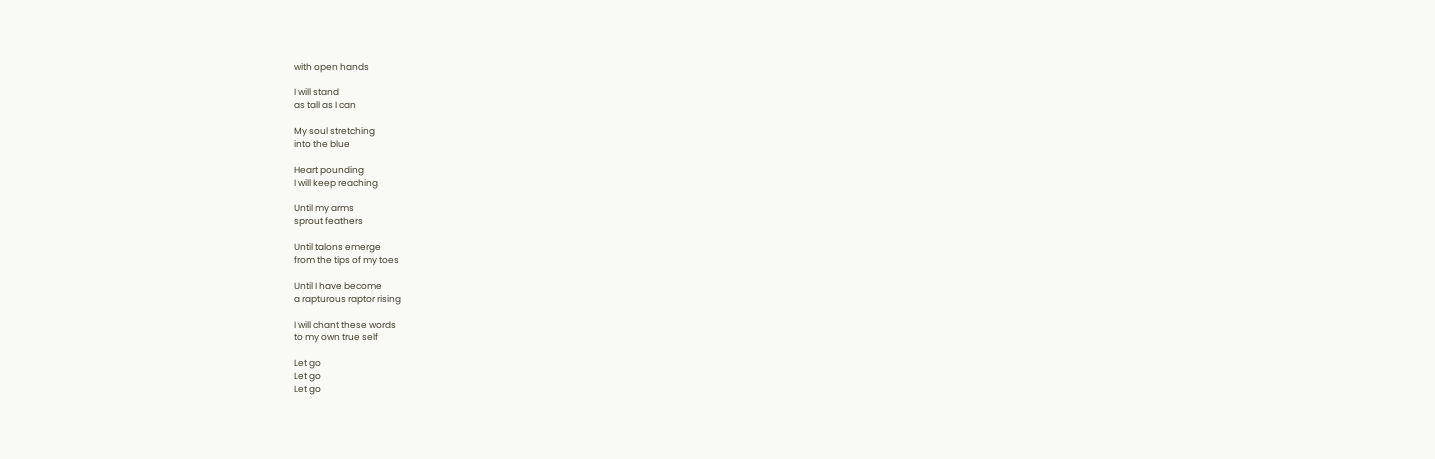with open hands

I will stand
as tall as I can

My soul stretching
into the blue

Heart pounding
I will keep reaching

Until my arms
sprout feathers

Until talons emerge
from the tips of my toes

Until I have become
a rapturous raptor rising

I will chant these words
to my own true self

Let go
Let go
Let go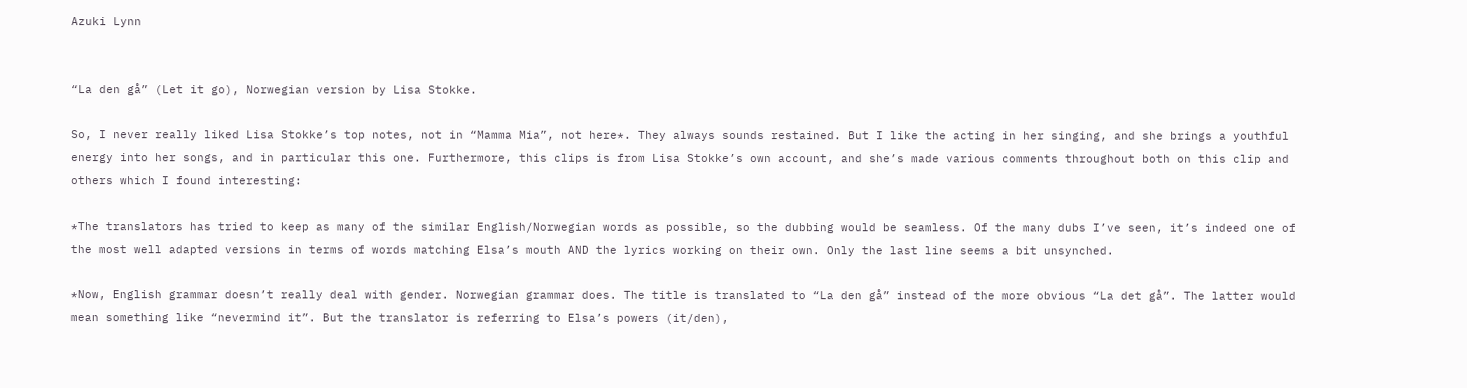Azuki Lynn


“La den gå” (Let it go), Norwegian version by Lisa Stokke.

So, I never really liked Lisa Stokke’s top notes, not in “Mamma Mia”, not here*. They always sounds restained. But I like the acting in her singing, and she brings a youthful energy into her songs, and in particular this one. Furthermore, this clips is from Lisa Stokke’s own account, and she’s made various comments throughout both on this clip and others which I found interesting:

*The translators has tried to keep as many of the similar English/Norwegian words as possible, so the dubbing would be seamless. Of the many dubs I’ve seen, it’s indeed one of the most well adapted versions in terms of words matching Elsa’s mouth AND the lyrics working on their own. Only the last line seems a bit unsynched.

*Now, English grammar doesn’t really deal with gender. Norwegian grammar does. The title is translated to “La den gå” instead of the more obvious “La det gå”. The latter would mean something like “nevermind it”. But the translator is referring to Elsa’s powers (it/den),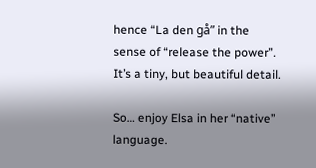hence “La den gå” in the sense of “release the power”. It’s a tiny, but beautiful detail.

So… enjoy Elsa in her “native” language.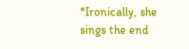*Ironically, she sings the end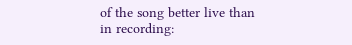of the song better live than in recording: